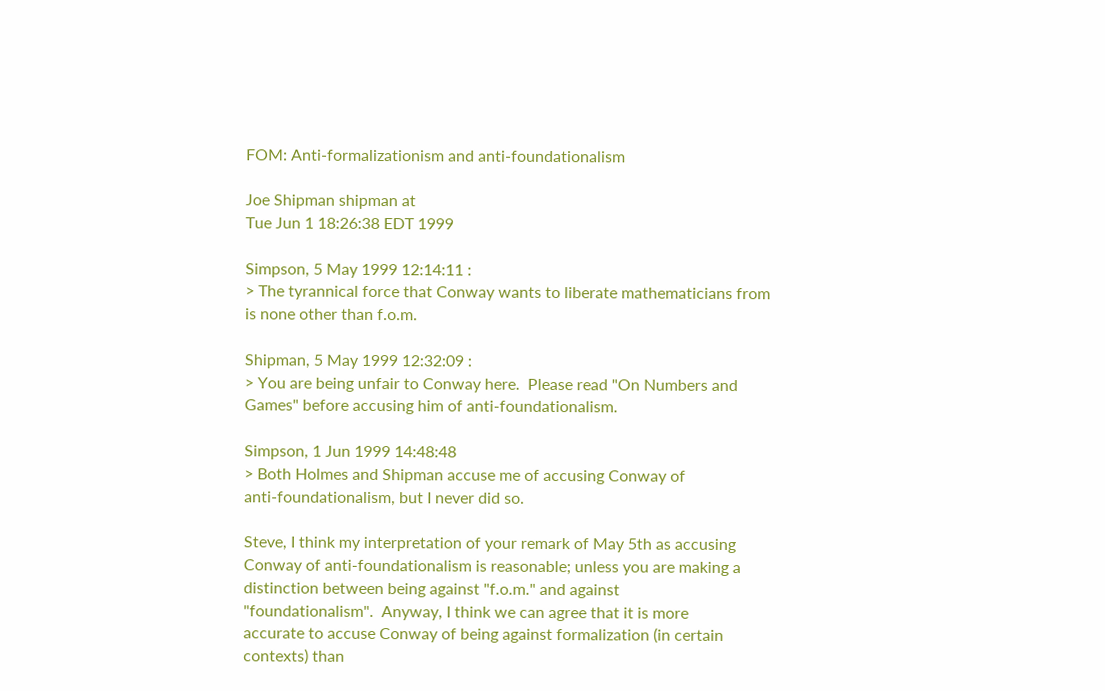FOM: Anti-formalizationism and anti-foundationalism

Joe Shipman shipman at
Tue Jun 1 18:26:38 EDT 1999

Simpson, 5 May 1999 12:14:11 :
> The tyrannical force that Conway wants to liberate mathematicians from
is none other than f.o.m.

Shipman, 5 May 1999 12:32:09 :
> You are being unfair to Conway here.  Please read "On Numbers and
Games" before accusing him of anti-foundationalism.

Simpson, 1 Jun 1999 14:48:48
> Both Holmes and Shipman accuse me of accusing Conway of
anti-foundationalism, but I never did so.

Steve, I think my interpretation of your remark of May 5th as accusing
Conway of anti-foundationalism is reasonable; unless you are making a
distinction between being against "f.o.m." and against
"foundationalism".  Anyway, I think we can agree that it is more
accurate to accuse Conway of being against formalization (in certain
contexts) than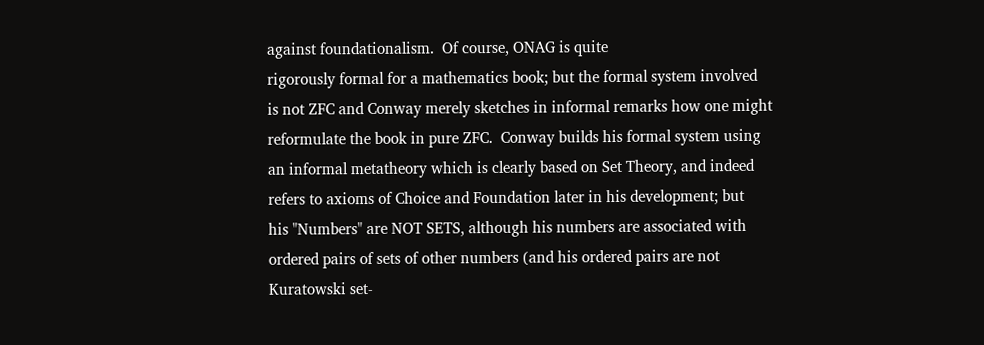against foundationalism.  Of course, ONAG is quite
rigorously formal for a mathematics book; but the formal system involved
is not ZFC and Conway merely sketches in informal remarks how one might
reformulate the book in pure ZFC.  Conway builds his formal system using
an informal metatheory which is clearly based on Set Theory, and indeed
refers to axioms of Choice and Foundation later in his development; but
his "Numbers" are NOT SETS, although his numbers are associated with
ordered pairs of sets of other numbers (and his ordered pairs are not
Kuratowski set-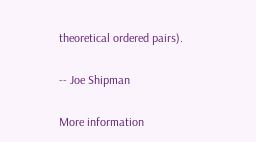theoretical ordered pairs).

-- Joe Shipman

More information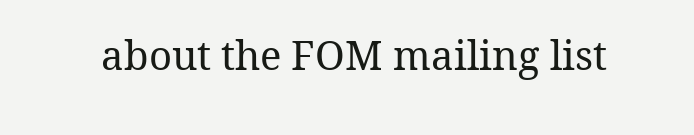about the FOM mailing list